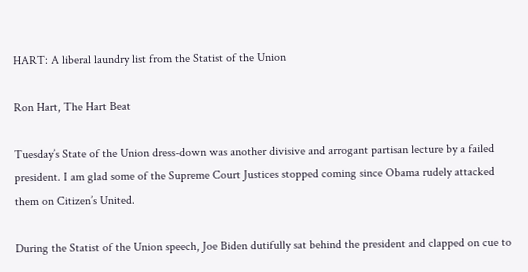HART: A liberal laundry list from the Statist of the Union

Ron Hart, The Hart Beat

Tuesday’s State of the Union dress-down was another divisive and arrogant partisan lecture by a failed president. I am glad some of the Supreme Court Justices stopped coming since Obama rudely attacked them on Citizen’s United.

During the Statist of the Union speech, Joe Biden dutifully sat behind the president and clapped on cue to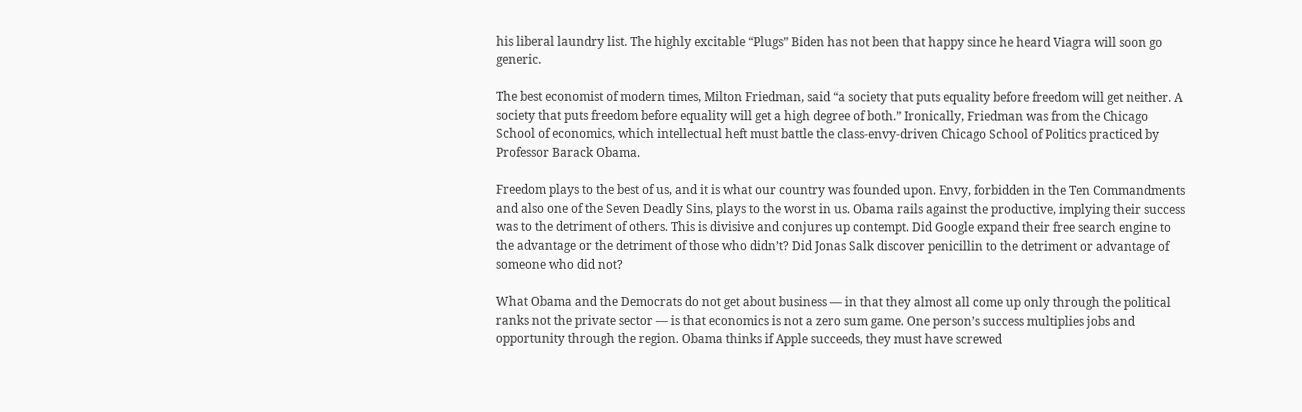his liberal laundry list. The highly excitable “Plugs” Biden has not been that happy since he heard Viagra will soon go generic.

The best economist of modern times, Milton Friedman, said “a society that puts equality before freedom will get neither. A society that puts freedom before equality will get a high degree of both.” Ironically, Friedman was from the Chicago School of economics, which intellectual heft must battle the class-envy-driven Chicago School of Politics practiced by Professor Barack Obama.

Freedom plays to the best of us, and it is what our country was founded upon. Envy, forbidden in the Ten Commandments and also one of the Seven Deadly Sins, plays to the worst in us. Obama rails against the productive, implying their success was to the detriment of others. This is divisive and conjures up contempt. Did Google expand their free search engine to the advantage or the detriment of those who didn’t? Did Jonas Salk discover penicillin to the detriment or advantage of someone who did not?

What Obama and the Democrats do not get about business — in that they almost all come up only through the political ranks not the private sector — is that economics is not a zero sum game. One person’s success multiplies jobs and opportunity through the region. Obama thinks if Apple succeeds, they must have screwed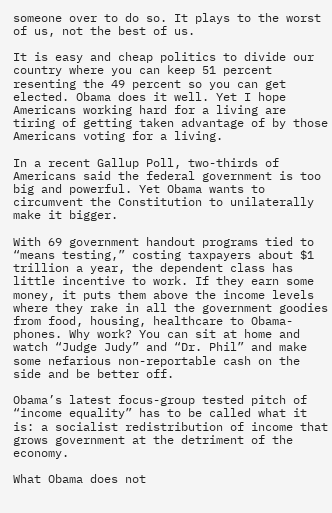someone over to do so. It plays to the worst of us, not the best of us.

It is easy and cheap politics to divide our country where you can keep 51 percent resenting the 49 percent so you can get elected. Obama does it well. Yet I hope Americans working hard for a living are tiring of getting taken advantage of by those Americans voting for a living.

In a recent Gallup Poll, two-thirds of Americans said the federal government is too big and powerful. Yet Obama wants to circumvent the Constitution to unilaterally make it bigger.

With 69 government handout programs tied to “means testing,” costing taxpayers about $1 trillion a year, the dependent class has little incentive to work. If they earn some money, it puts them above the income levels where they rake in all the government goodies from food, housing, healthcare to Obama-phones. Why work? You can sit at home and watch “Judge Judy” and “Dr. Phil” and make some nefarious non-reportable cash on the side and be better off.

Obama’s latest focus-group tested pitch of “income equality” has to be called what it is: a socialist redistribution of income that grows government at the detriment of the economy.

What Obama does not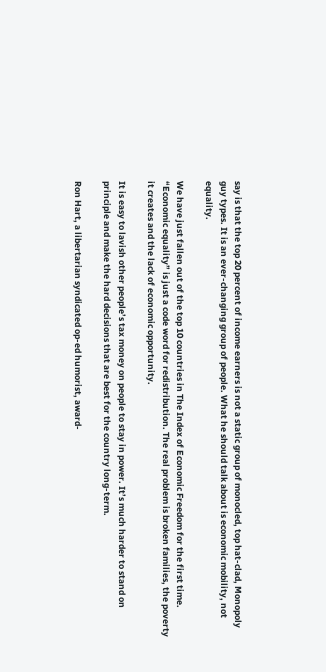say is that the top 20 percent of income earners is not a static group of monocled, top hat-clad, Monopoly guy types. It is an ever-changing group of people. What he should talk about is economic mobility, not equality.

We have just fallen out of the top 10 countries in The Index of Economic Freedom for the first time. “Economic equality” is just a code word for redistribution. The real problem is broken families, the poverty it creates and the lack of economic opportunity.

It is easy to lavish other people’s tax money on people to stay in power. It’s much harder to stand on principle and make the hard decisions that are best for the country long-term.

Ron Hart, a libertarian syndicated op-ed humorist, award-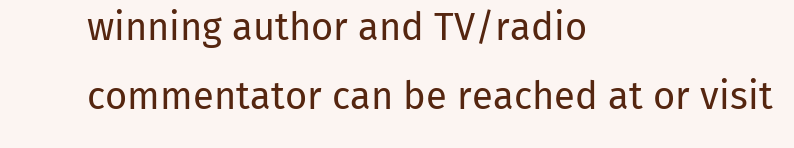winning author and TV/radio commentator can be reached at or visit